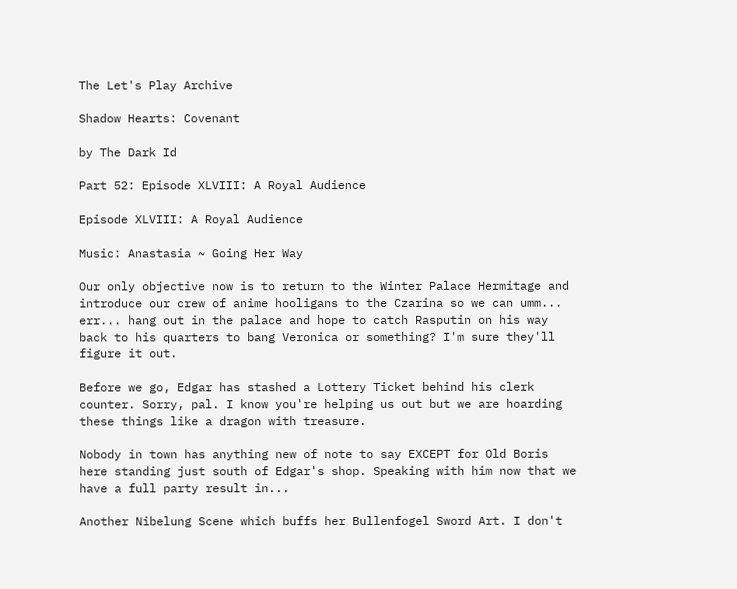The Let's Play Archive

Shadow Hearts: Covenant

by The Dark Id

Part 52: Episode XLVIII: A Royal Audience

Episode XLVIII: A Royal Audience

Music: Anastasia ~ Going Her Way

Our only objective now is to return to the Winter Palace Hermitage and introduce our crew of anime hooligans to the Czarina so we can umm... err... hang out in the palace and hope to catch Rasputin on his way back to his quarters to bang Veronica or something? I'm sure they'll figure it out.

Before we go, Edgar has stashed a Lottery Ticket behind his clerk counter. Sorry, pal. I know you're helping us out but we are hoarding these things like a dragon with treasure.

Nobody in town has anything new of note to say EXCEPT for Old Boris here standing just south of Edgar's shop. Speaking with him now that we have a full party result in...

Another Nibelung Scene which buffs her Bullenfogel Sword Art. I don't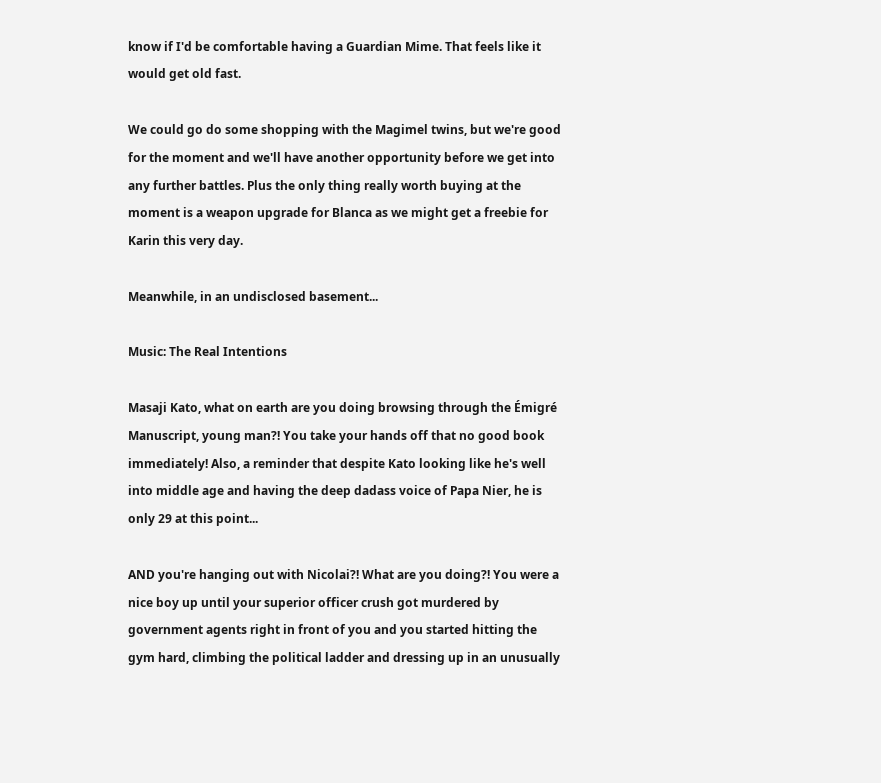know if I'd be comfortable having a Guardian Mime. That feels like it would get old fast.

We could go do some shopping with the Magimel twins, but we're good for the moment and we'll have another opportunity before we get into any further battles. Plus the only thing really worth buying at the moment is a weapon upgrade for Blanca as we might get a freebie for Karin this very day.

Meanwhile, in an undisclosed basement...

Music: The Real Intentions

Masaji Kato, what on earth are you doing browsing through the Émigré Manuscript, young man?! You take your hands off that no good book immediately! Also, a reminder that despite Kato looking like he's well into middle age and having the deep dadass voice of Papa Nier, he is only 29 at this point...

AND you're hanging out with Nicolai?! What are you doing?! You were a nice boy up until your superior officer crush got murdered by government agents right in front of you and you started hitting the gym hard, climbing the political ladder and dressing up in an unusually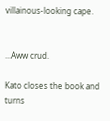villainous-looking cape.


...Aww crud.

Kato closes the book and turns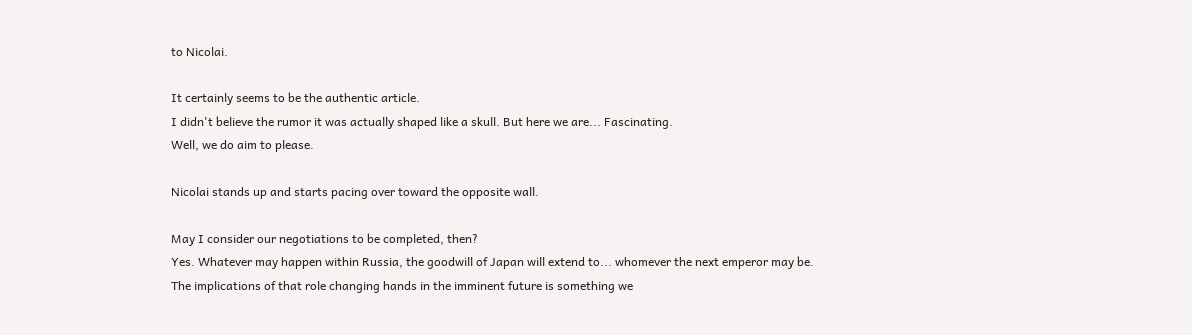to Nicolai.

It certainly seems to be the authentic article.
I didn't believe the rumor it was actually shaped like a skull. But here we are... Fascinating.
Well, we do aim to please.

Nicolai stands up and starts pacing over toward the opposite wall.

May I consider our negotiations to be completed, then?
Yes. Whatever may happen within Russia, the goodwill of Japan will extend to... whomever the next emperor may be.
The implications of that role changing hands in the imminent future is something we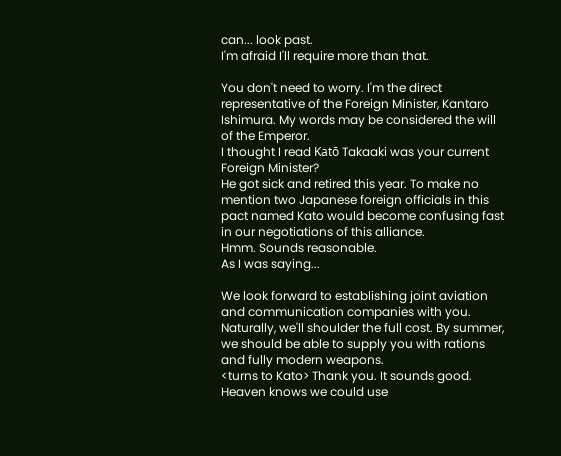can... look past.
I'm afraid I'll require more than that.

You don't need to worry. I'm the direct representative of the Foreign Minister, Kantaro Ishimura. My words may be considered the will of the Emperor.
I thought I read Katō Takaaki was your current Foreign Minister?
He got sick and retired this year. To make no mention two Japanese foreign officials in this pact named Kato would become confusing fast in our negotiations of this alliance.
Hmm. Sounds reasonable.
As I was saying...

We look forward to establishing joint aviation and communication companies with you. Naturally, we'll shoulder the full cost. By summer, we should be able to supply you with rations and fully modern weapons.
<turns to Kato> Thank you. It sounds good.
Heaven knows we could use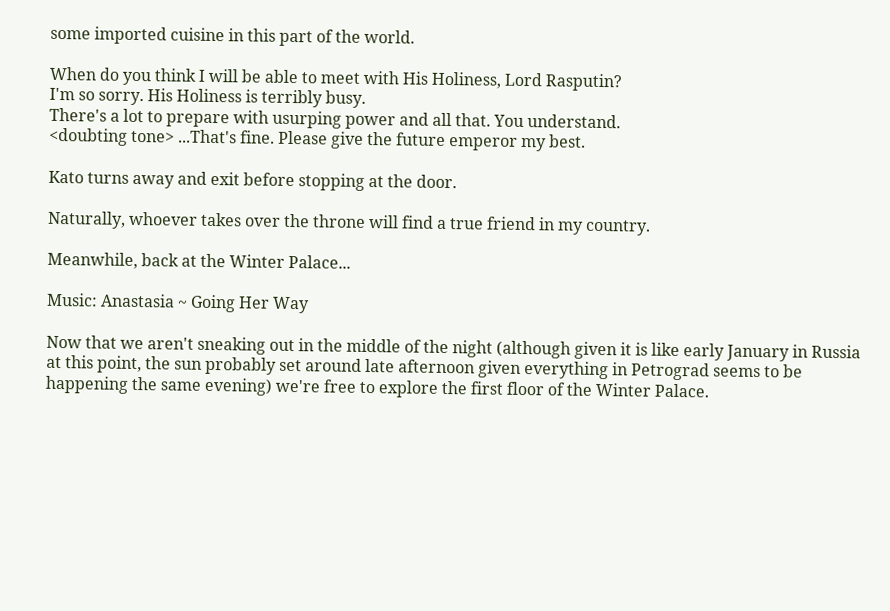some imported cuisine in this part of the world.

When do you think I will be able to meet with His Holiness, Lord Rasputin?
I'm so sorry. His Holiness is terribly busy.
There's a lot to prepare with usurping power and all that. You understand.
<doubting tone> ...That's fine. Please give the future emperor my best.

Kato turns away and exit before stopping at the door.

Naturally, whoever takes over the throne will find a true friend in my country.

Meanwhile, back at the Winter Palace...

Music: Anastasia ~ Going Her Way

Now that we aren't sneaking out in the middle of the night (although given it is like early January in Russia at this point, the sun probably set around late afternoon given everything in Petrograd seems to be happening the same evening) we're free to explore the first floor of the Winter Palace.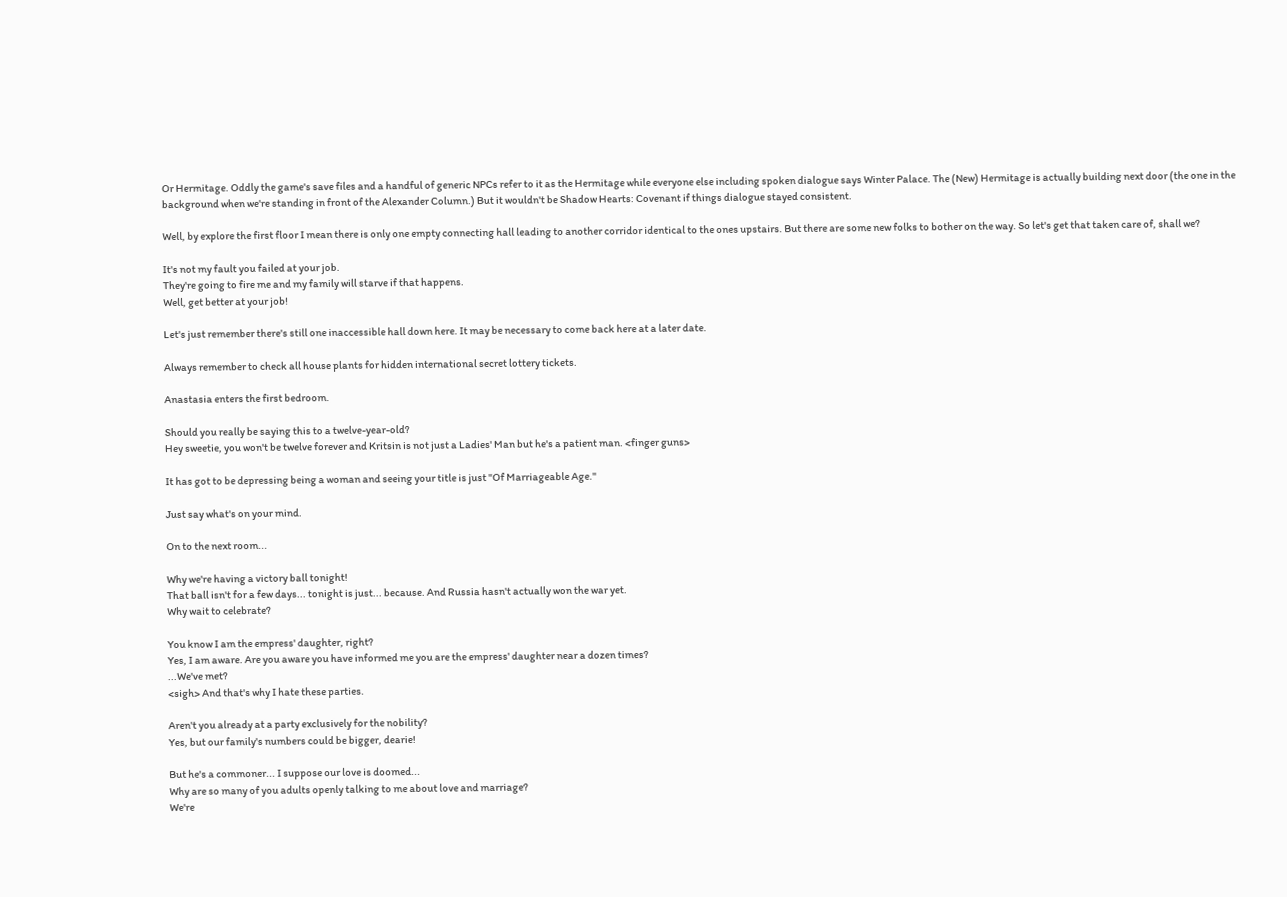Or Hermitage. Oddly the game's save files and a handful of generic NPCs refer to it as the Hermitage while everyone else including spoken dialogue says Winter Palace. The (New) Hermitage is actually building next door (the one in the background when we're standing in front of the Alexander Column.) But it wouldn't be Shadow Hearts: Covenant if things dialogue stayed consistent.

Well, by explore the first floor I mean there is only one empty connecting hall leading to another corridor identical to the ones upstairs. But there are some new folks to bother on the way. So let's get that taken care of, shall we?

It's not my fault you failed at your job.
They're going to fire me and my family will starve if that happens.
Well, get better at your job!

Let's just remember there's still one inaccessible hall down here. It may be necessary to come back here at a later date.

Always remember to check all house plants for hidden international secret lottery tickets.

Anastasia enters the first bedroom.

Should you really be saying this to a twelve-year-old?
Hey sweetie, you won't be twelve forever and Kritsin is not just a Ladies' Man but he's a patient man. <finger guns>

It has got to be depressing being a woman and seeing your title is just "Of Marriageable Age."

Just say what's on your mind.

On to the next room...

Why we're having a victory ball tonight!
That ball isn't for a few days... tonight is just... because. And Russia hasn't actually won the war yet.
Why wait to celebrate?

You know I am the empress' daughter, right?
Yes, I am aware. Are you aware you have informed me you are the empress' daughter near a dozen times?
...We've met?
<sigh> And that's why I hate these parties.

Aren't you already at a party exclusively for the nobility?
Yes, but our family's numbers could be bigger, dearie!

But he's a commoner... I suppose our love is doomed...
Why are so many of you adults openly talking to me about love and marriage?
We're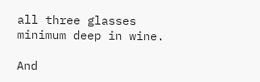all three glasses minimum deep in wine.

And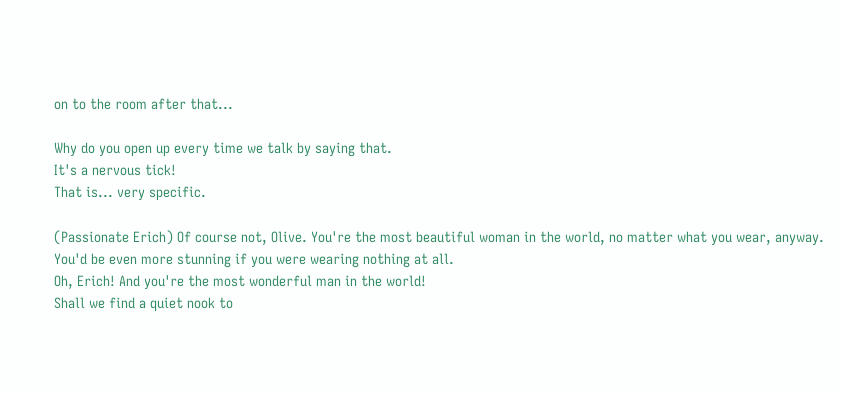on to the room after that...

Why do you open up every time we talk by saying that.
It's a nervous tick!
That is... very specific.

(Passionate Erich) Of course not, Olive. You're the most beautiful woman in the world, no matter what you wear, anyway.
You'd be even more stunning if you were wearing nothing at all.
Oh, Erich! And you're the most wonderful man in the world!
Shall we find a quiet nook to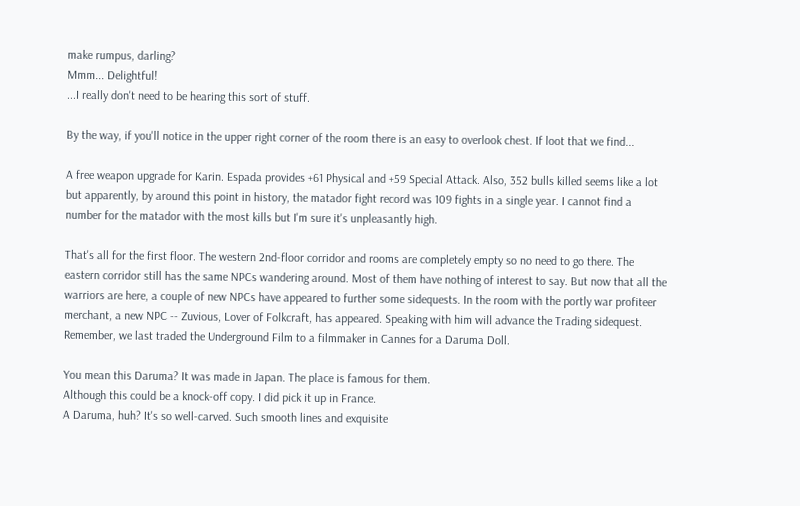make rumpus, darling?
Mmm... Delightful!
...I really don't need to be hearing this sort of stuff.

By the way, if you'll notice in the upper right corner of the room there is an easy to overlook chest. If loot that we find...

A free weapon upgrade for Karin. Espada provides +61 Physical and +59 Special Attack. Also, 352 bulls killed seems like a lot but apparently, by around this point in history, the matador fight record was 109 fights in a single year. I cannot find a number for the matador with the most kills but I'm sure it's unpleasantly high.

That's all for the first floor. The western 2nd-floor corridor and rooms are completely empty so no need to go there. The eastern corridor still has the same NPCs wandering around. Most of them have nothing of interest to say. But now that all the warriors are here, a couple of new NPCs have appeared to further some sidequests. In the room with the portly war profiteer merchant, a new NPC -- Zuvious, Lover of Folkcraft, has appeared. Speaking with him will advance the Trading sidequest. Remember, we last traded the Underground Film to a filmmaker in Cannes for a Daruma Doll.

You mean this Daruma? It was made in Japan. The place is famous for them.
Although this could be a knock-off copy. I did pick it up in France.
A Daruma, huh? It's so well-carved. Such smooth lines and exquisite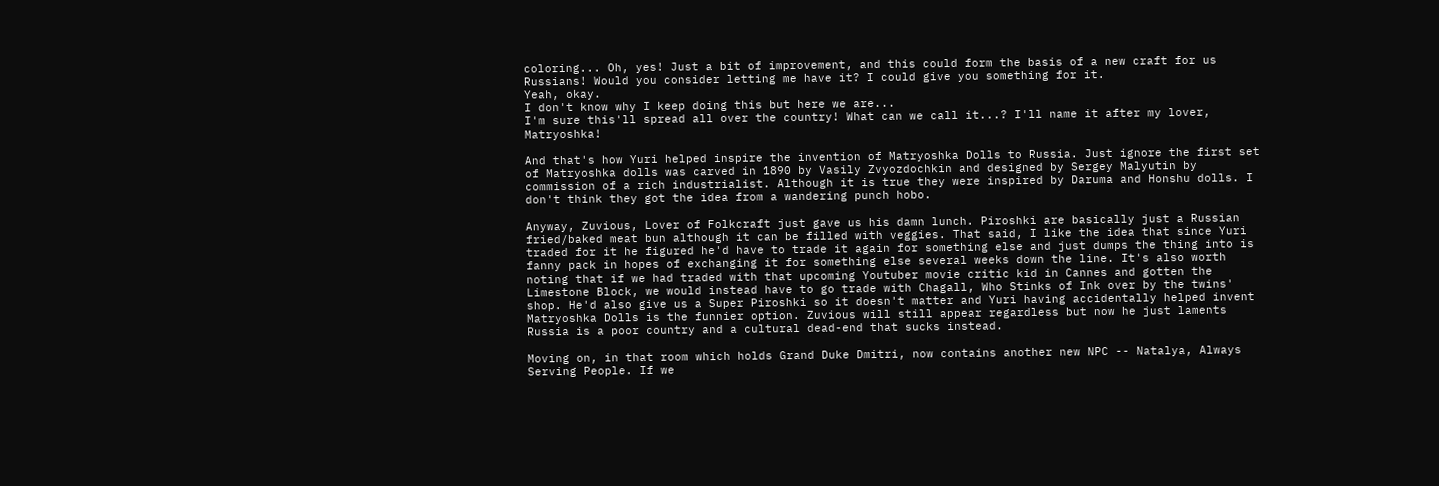coloring... Oh, yes! Just a bit of improvement, and this could form the basis of a new craft for us Russians! Would you consider letting me have it? I could give you something for it.
Yeah, okay.
I don't know why I keep doing this but here we are...
I'm sure this'll spread all over the country! What can we call it...? I'll name it after my lover, Matryoshka!

And that's how Yuri helped inspire the invention of Matryoshka Dolls to Russia. Just ignore the first set of Matryoshka dolls was carved in 1890 by Vasily Zvyozdochkin and designed by Sergey Malyutin by commission of a rich industrialist. Although it is true they were inspired by Daruma and Honshu dolls. I don't think they got the idea from a wandering punch hobo.

Anyway, Zuvious, Lover of Folkcraft just gave us his damn lunch. Piroshki are basically just a Russian fried/baked meat bun although it can be filled with veggies. That said, I like the idea that since Yuri traded for it he figured he'd have to trade it again for something else and just dumps the thing into is fanny pack in hopes of exchanging it for something else several weeks down the line. It's also worth noting that if we had traded with that upcoming Youtuber movie critic kid in Cannes and gotten the Limestone Block, we would instead have to go trade with Chagall, Who Stinks of Ink over by the twins' shop. He'd also give us a Super Piroshki so it doesn't matter and Yuri having accidentally helped invent Matryoshka Dolls is the funnier option. Zuvious will still appear regardless but now he just laments Russia is a poor country and a cultural dead-end that sucks instead.

Moving on, in that room which holds Grand Duke Dmitri, now contains another new NPC -- Natalya, Always Serving People. If we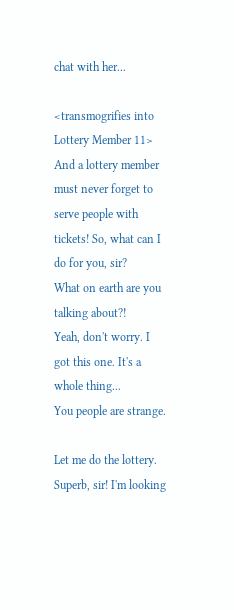chat with her...

<transmogrifies into Lottery Member 11> And a lottery member must never forget to serve people with tickets! So, what can I do for you, sir?
What on earth are you talking about?!
Yeah, don't worry. I got this one. It's a whole thing...
You people are strange.

Let me do the lottery.
Superb, sir! I'm looking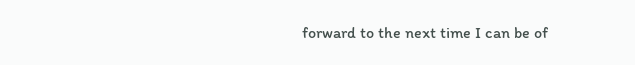forward to the next time I can be of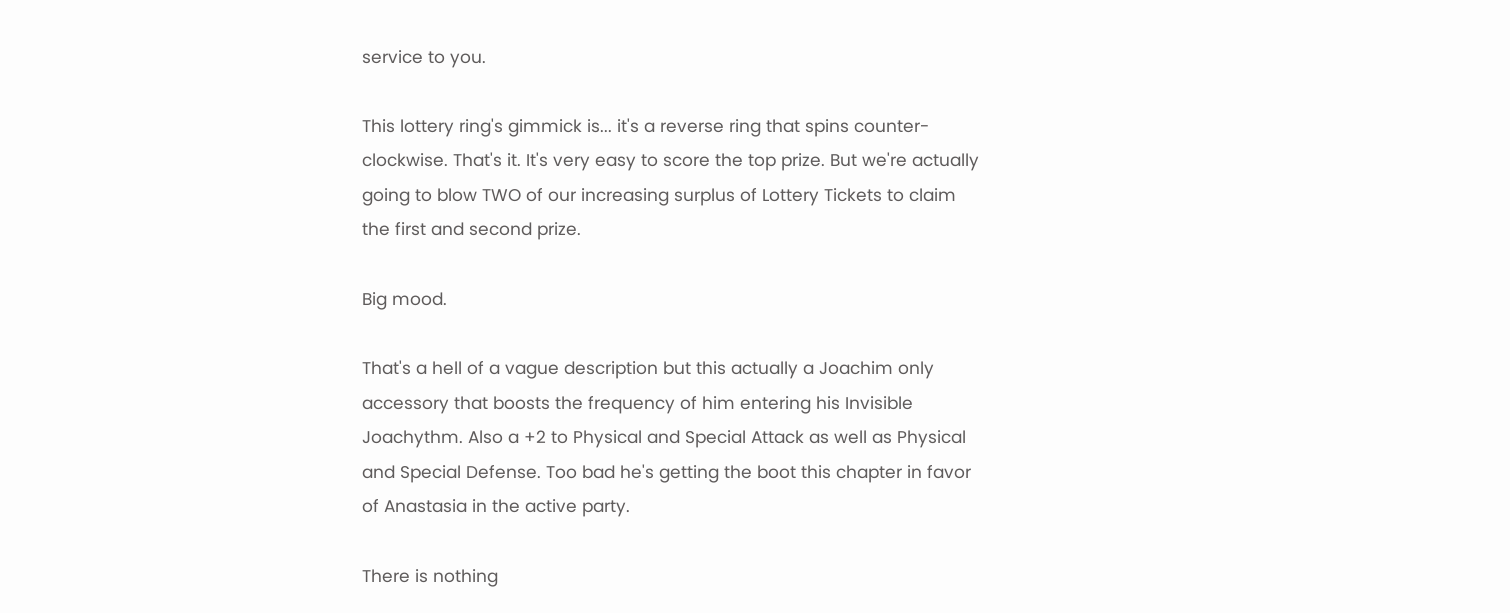service to you.

This lottery ring's gimmick is... it's a reverse ring that spins counter-clockwise. That's it. It's very easy to score the top prize. But we're actually going to blow TWO of our increasing surplus of Lottery Tickets to claim the first and second prize.

Big mood.

That's a hell of a vague description but this actually a Joachim only accessory that boosts the frequency of him entering his Invisible Joachythm. Also a +2 to Physical and Special Attack as well as Physical and Special Defense. Too bad he's getting the boot this chapter in favor of Anastasia in the active party.

There is nothing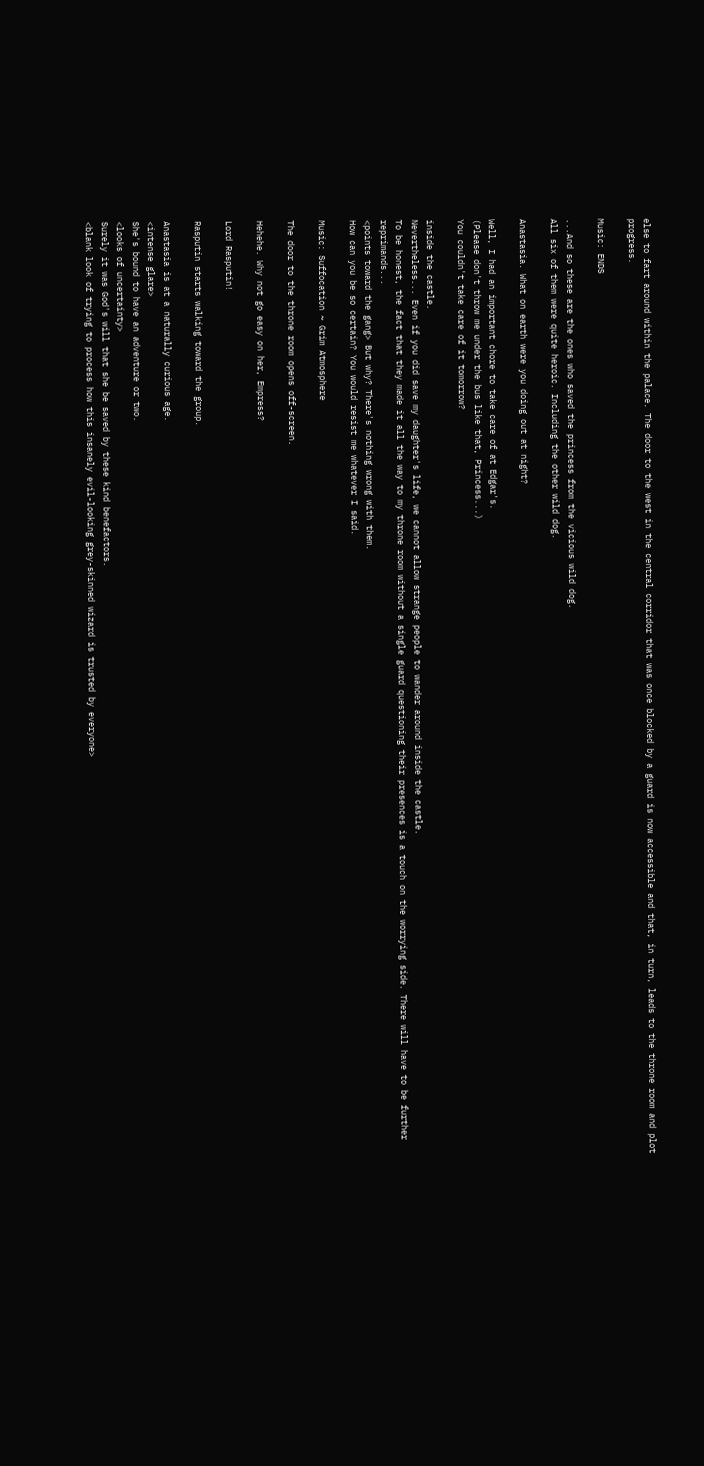else to fart around within the palace. The door to the west in the central corridor that was once blocked by a guard is now accessible and that, in turn, leads to the throne room and plot progress.

Music: ENDS

...And so these are the ones who saved the princess from the vicious wild dog.
All six of them were quite heroic. Including the other wild dog.

Anastasia. What on earth were you doing out at night?

Well, I had an important chore to take care of at Edgar's.
(Please don't throw me under the bus like that, Princess...)
You couldn't take care of it tomorrow?

inside the castle.
Nevertheless... Even if you did save my daughter's life, we cannot allow strange people to wander around inside the castle.
To be honest, the fact that they made it all the way to my throne room without a single guard questioning their presences is a touch on the worrying side. There will have to be further reprimands...
<points toward the gang> But why? There's nothing wrong with them.
How can you be so certain? You would resist me whatever I said.

Music: Suffocation ~ Grim Atmosphere

The door to the throne room opens off-screen.

Hehehe. Why not go easy on her, Empress?

Lord Rasputin!

Rasputin starts walking toward the group.

Anastasia is at a naturally curious age.
<intense glare>
She's bound to have an adventure or two.
<looks of uncertainty>
Surely it was God's will that she be saved by these kind benefactors.
<blank look of trying to process how this insanely evil-looking grey-skinned wizard is trusted by everyone>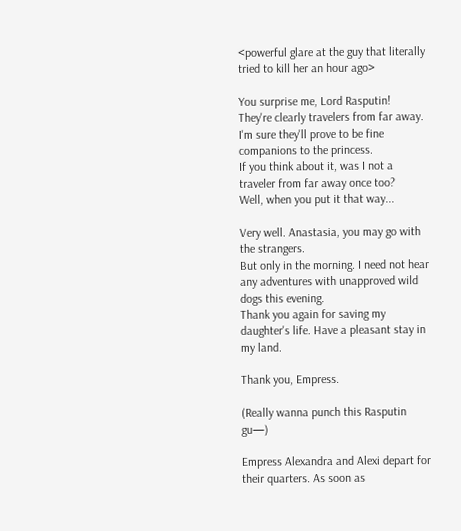<powerful glare at the guy that literally tried to kill her an hour ago>

You surprise me, Lord Rasputin!
They're clearly travelers from far away. I'm sure they'll prove to be fine companions to the princess.
If you think about it, was I not a traveler from far away once too?
Well, when you put it that way...

Very well. Anastasia, you may go with the strangers.
But only in the morning. I need not hear any adventures with unapproved wild dogs this evening.
Thank you again for saving my daughter's life. Have a pleasant stay in my land.

Thank you, Empress.

(Really wanna punch this Rasputin gu—)

Empress Alexandra and Alexi depart for their quarters. As soon as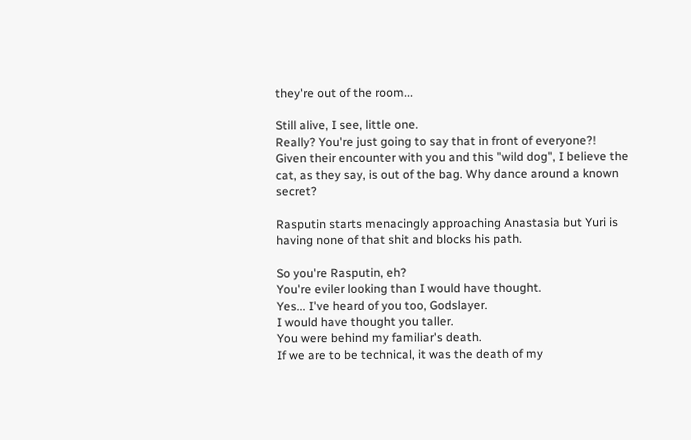they're out of the room...

Still alive, I see, little one.
Really? You're just going to say that in front of everyone?!
Given their encounter with you and this "wild dog", I believe the cat, as they say, is out of the bag. Why dance around a known secret?

Rasputin starts menacingly approaching Anastasia but Yuri is having none of that shit and blocks his path.

So you're Rasputin, eh?
You're eviler looking than I would have thought.
Yes... I've heard of you too, Godslayer.
I would have thought you taller.
You were behind my familiar's death.
If we are to be technical, it was the death of my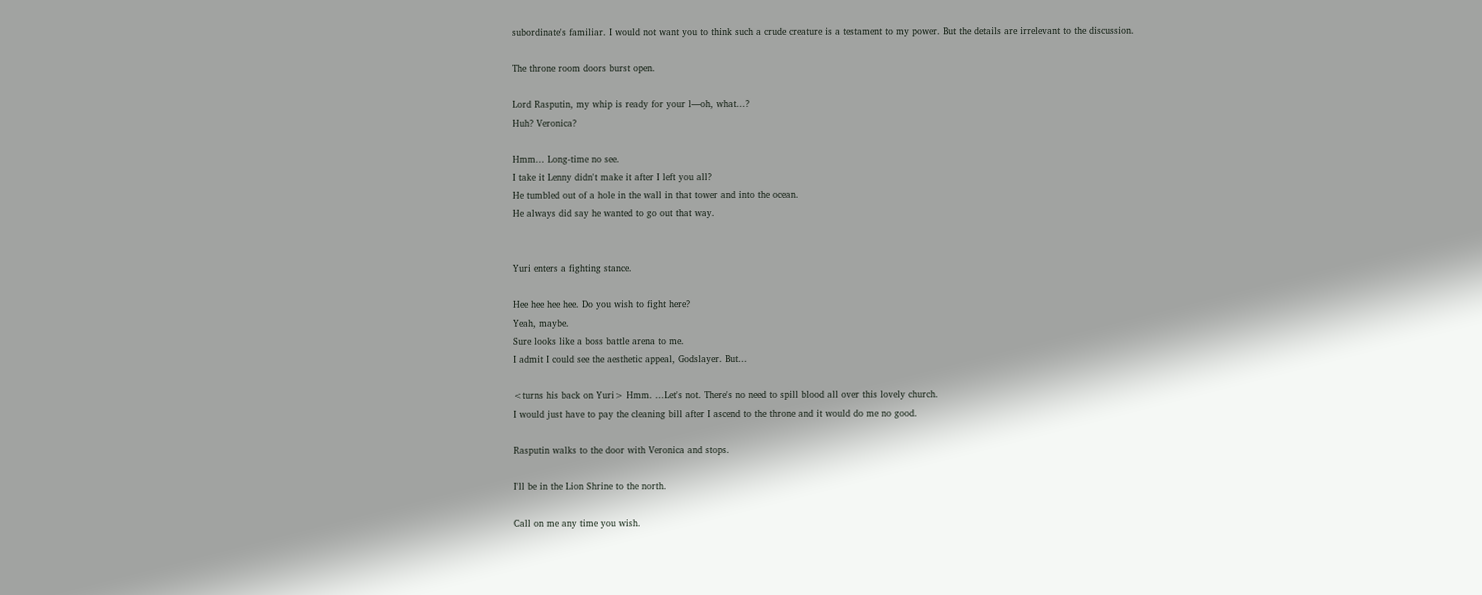subordinate's familiar. I would not want you to think such a crude creature is a testament to my power. But the details are irrelevant to the discussion.

The throne room doors burst open.

Lord Rasputin, my whip is ready for your l—oh, what...?
Huh? Veronica?

Hmm... Long-time no see.
I take it Lenny didn't make it after I left you all?
He tumbled out of a hole in the wall in that tower and into the ocean.
He always did say he wanted to go out that way.


Yuri enters a fighting stance.

Hee hee hee hee. Do you wish to fight here?
Yeah, maybe.
Sure looks like a boss battle arena to me.
I admit I could see the aesthetic appeal, Godslayer. But...

<turns his back on Yuri> Hmm. ...Let's not. There's no need to spill blood all over this lovely church.
I would just have to pay the cleaning bill after I ascend to the throne and it would do me no good.

Rasputin walks to the door with Veronica and stops.

I'll be in the Lion Shrine to the north.

Call on me any time you wish.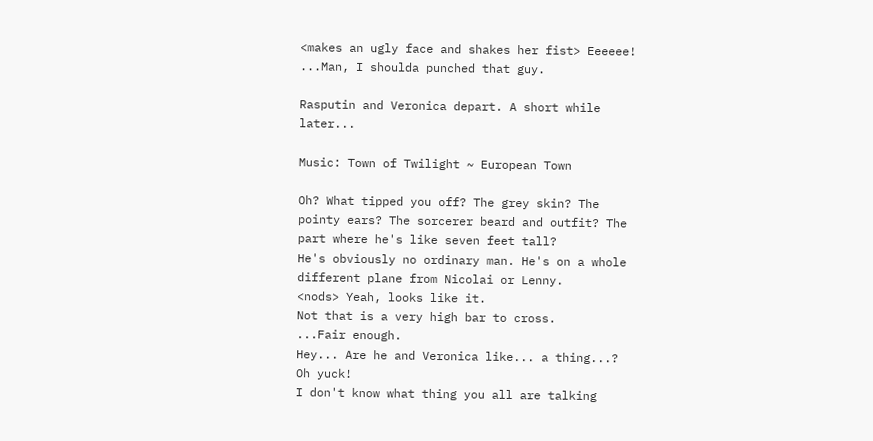<makes an ugly face and shakes her fist> Eeeeee!
...Man, I shoulda punched that guy.

Rasputin and Veronica depart. A short while later...

Music: Town of Twilight ~ European Town

Oh? What tipped you off? The grey skin? The pointy ears? The sorcerer beard and outfit? The part where he's like seven feet tall?
He's obviously no ordinary man. He's on a whole different plane from Nicolai or Lenny.
<nods> Yeah, looks like it.
Not that is a very high bar to cross.
...Fair enough.
Hey... Are he and Veronica like... a thing...?
Oh yuck!
I don't know what thing you all are talking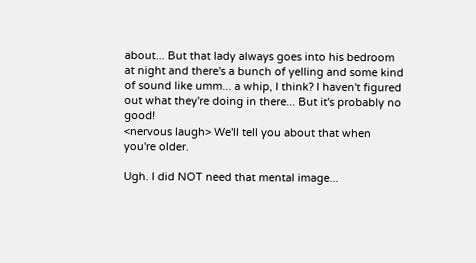about... But that lady always goes into his bedroom at night and there's a bunch of yelling and some kind of sound like umm... a whip, I think? I haven't figured out what they're doing in there... But it's probably no good!
<nervous laugh> We'll tell you about that when you're older.

Ugh. I did NOT need that mental image...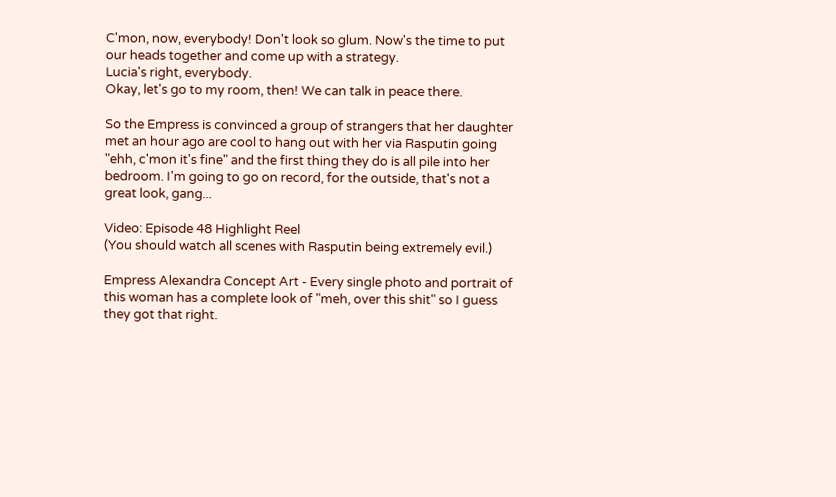C'mon, now, everybody! Don't look so glum. Now's the time to put our heads together and come up with a strategy.
Lucia's right, everybody.
Okay, let's go to my room, then! We can talk in peace there.

So the Empress is convinced a group of strangers that her daughter met an hour ago are cool to hang out with her via Rasputin going "ehh, c'mon it's fine" and the first thing they do is all pile into her bedroom. I'm going to go on record, for the outside, that's not a great look, gang...

Video: Episode 48 Highlight Reel
(You should watch all scenes with Rasputin being extremely evil.)

Empress Alexandra Concept Art - Every single photo and portrait of this woman has a complete look of "meh, over this shit" so I guess they got that right.